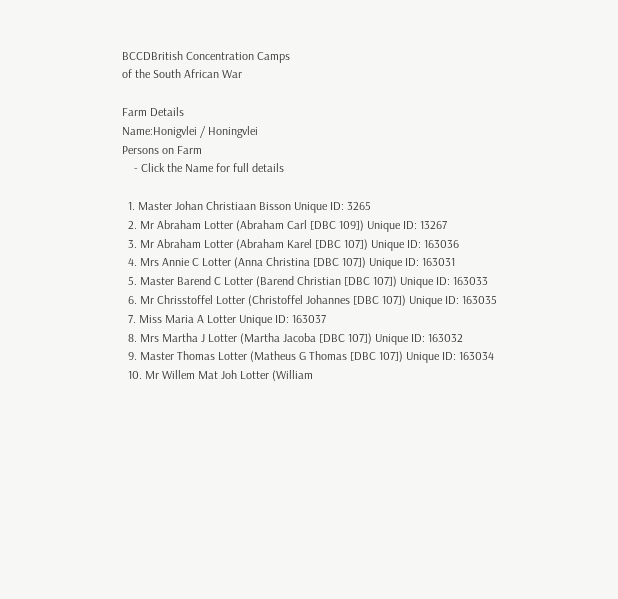BCCDBritish Concentration Camps
of the South African War

Farm Details
Name:Honigvlei / Honingvlei
Persons on Farm
    - Click the Name for full details

  1. Master Johan Christiaan Bisson Unique ID: 3265
  2. Mr Abraham Lotter (Abraham Carl [DBC 109]) Unique ID: 13267
  3. Mr Abraham Lotter (Abraham Karel [DBC 107]) Unique ID: 163036
  4. Mrs Annie C Lotter (Anna Christina [DBC 107]) Unique ID: 163031
  5. Master Barend C Lotter (Barend Christian [DBC 107]) Unique ID: 163033
  6. Mr Chrisstoffel Lotter (Christoffel Johannes [DBC 107]) Unique ID: 163035
  7. Miss Maria A Lotter Unique ID: 163037
  8. Mrs Martha J Lotter (Martha Jacoba [DBC 107]) Unique ID: 163032
  9. Master Thomas Lotter (Matheus G Thomas [DBC 107]) Unique ID: 163034
  10. Mr Willem Mat Joh Lotter (William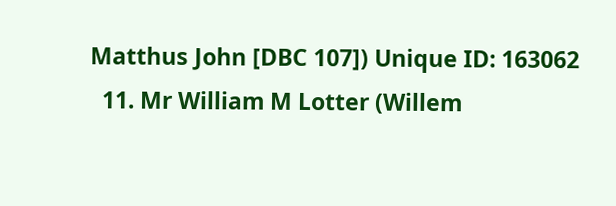Matthus John [DBC 107]) Unique ID: 163062
  11. Mr William M Lotter (Willem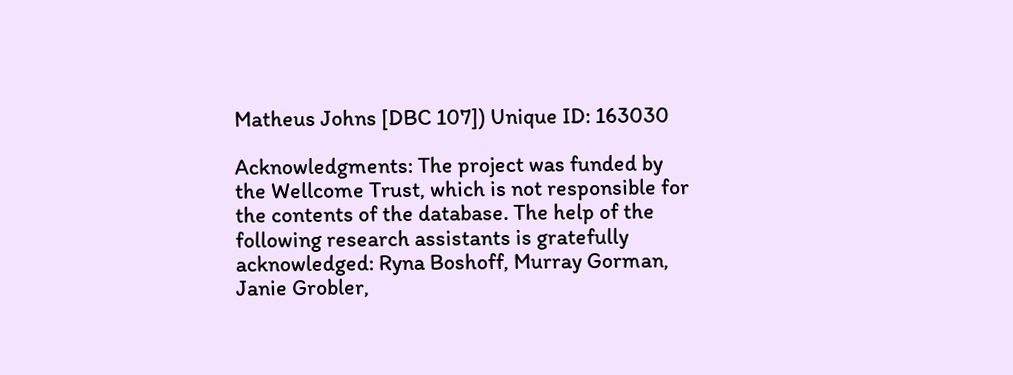Matheus Johns [DBC 107]) Unique ID: 163030

Acknowledgments: The project was funded by the Wellcome Trust, which is not responsible for the contents of the database. The help of the following research assistants is gratefully acknowledged: Ryna Boshoff, Murray Gorman, Janie Grobler,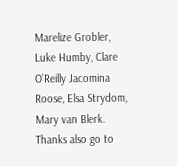Marelize Grobler, Luke Humby, Clare O’Reilly Jacomina Roose, Elsa Strydom, Mary van Blerk. Thanks also go to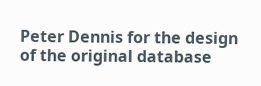Peter Dennis for the design of the original database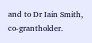and to Dr Iain Smith, co-grantholder.